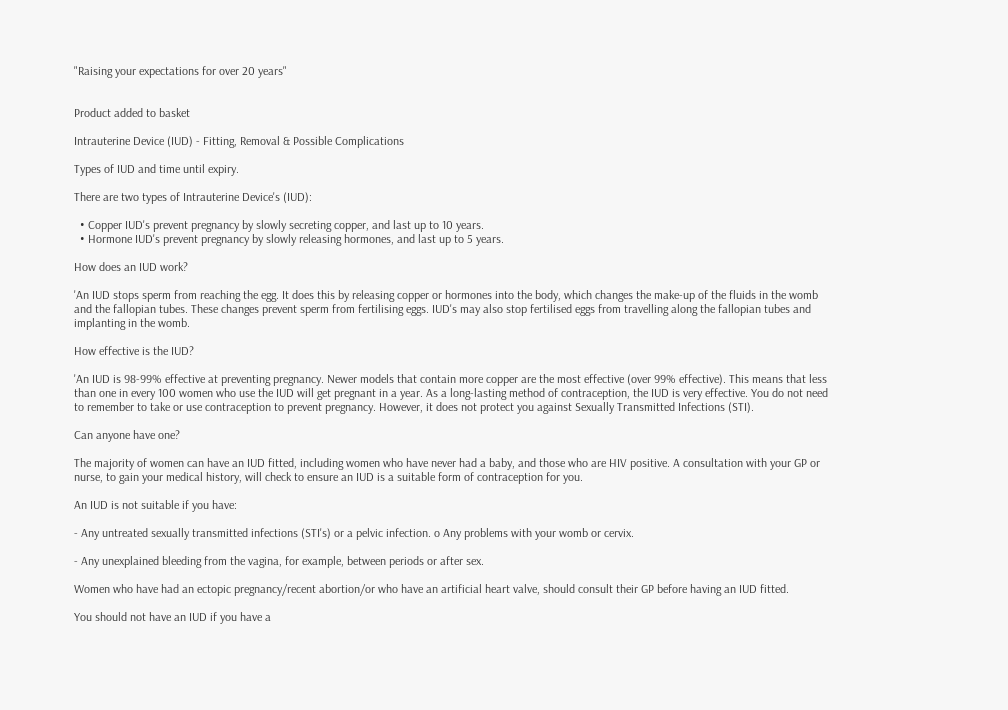"Raising your expectations for over 20 years"


Product added to basket

Intrauterine Device (IUD) - Fitting, Removal & Possible Complications

Types of IUD and time until expiry.

There are two types of Intrauterine Device's (IUD):

  • Copper IUD's prevent pregnancy by slowly secreting copper, and last up to 10 years.
  • Hormone IUD's prevent pregnancy by slowly releasing hormones, and last up to 5 years.

How does an IUD work?

'An IUD stops sperm from reaching the egg. It does this by releasing copper or hormones into the body, which changes the make-up of the fluids in the womb and the fallopian tubes. These changes prevent sperm from fertilising eggs. IUD's may also stop fertilised eggs from travelling along the fallopian tubes and implanting in the womb.

How effective is the IUD?

'An IUD is 98-99% effective at preventing pregnancy. Newer models that contain more copper are the most effective (over 99% effective). This means that less than one in every 100 women who use the IUD will get pregnant in a year. As a long-lasting method of contraception, the IUD is very effective. You do not need to remember to take or use contraception to prevent pregnancy. However, it does not protect you against Sexually Transmitted Infections (STI).

Can anyone have one?

The majority of women can have an IUD fitted, including women who have never had a baby, and those who are HIV positive. A consultation with your GP or nurse, to gain your medical history, will check to ensure an IUD is a suitable form of contraception for you.

An IUD is not suitable if you have:

- Any untreated sexually transmitted infections (STI's) or a pelvic infection. o Any problems with your womb or cervix.

- Any unexplained bleeding from the vagina, for example, between periods or after sex.

Women who have had an ectopic pregnancy/recent abortion/or who have an artificial heart valve, should consult their GP before having an IUD fitted.

You should not have an IUD if you have a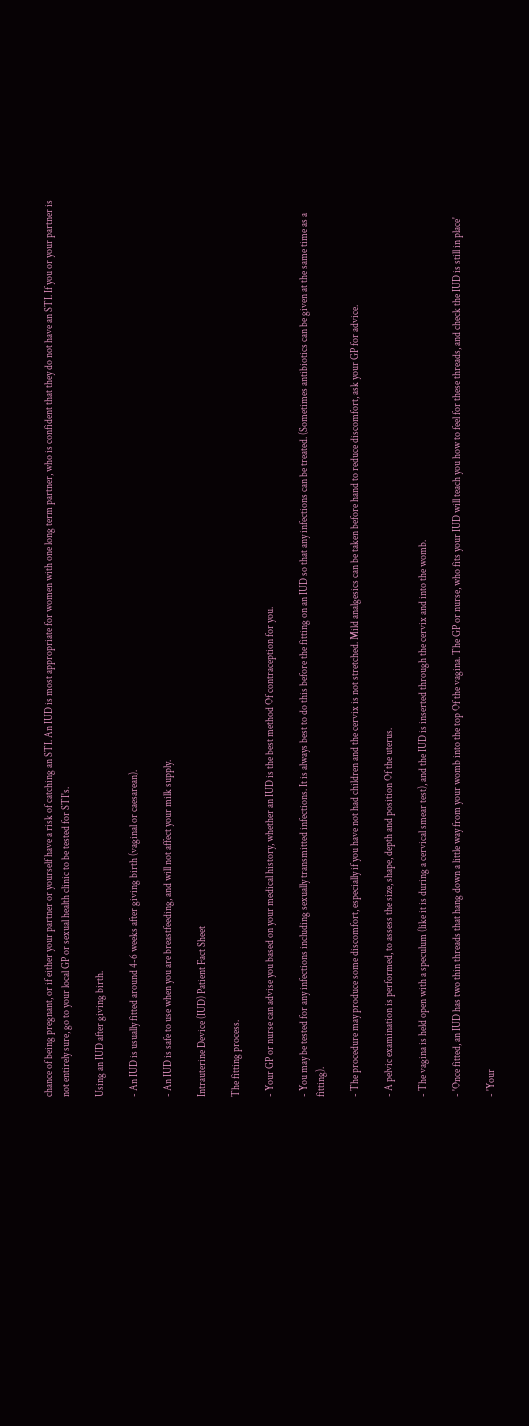chance of being pregnant, or if either your partner or yourself have a risk of catching an STI. An IUD is most appropriate for women with one long term partner, who is confident that they do not have an STI. If you or your partner is not entirely sure, go to your local GP or sexual health clinic to be tested for STI's.

Using an IUD after giving birth.

- An IUD is usually fitted around 4-6 weeks after giving birth (vaginal or caesarean).

- An IUD is safe to use when you are breastfeeding, and will not affect your milk supply.

Intrauterine Device (IUD) Patient Fact Sheet

The fitting process.

- Your GP or nurse can advise you based on your medical history, whether an IUD is the best method Of contraception for you.

- You may be tested for any infections including sexually transmitted infections. It is always best to do this before the fitting on an IUD so that any infections can be treated. (Sometimes antibiotics can be given at the same time as a fitting).

- The procedure may produce some discomfort, especially if you have not had children and the cervix is not stretched. Mild analgesics can be taken before hand to reduce discomfort, ask your GP for advice.

- A pelvic examination is performed, to assess the size, shape, depth and position Of the uterus.

- The vagina is held open with a speculum (like it is during a cervical smear test), and the IUD is inserted through the cervix and into the womb.

- 'Once fitted, an IUD has two thin threads that hang down a little way from your womb into the top Of the vagina. The GP or nurse, who fits your IUD will teach you how to feel for these threads, and check the IUD is still in place'

- 'Your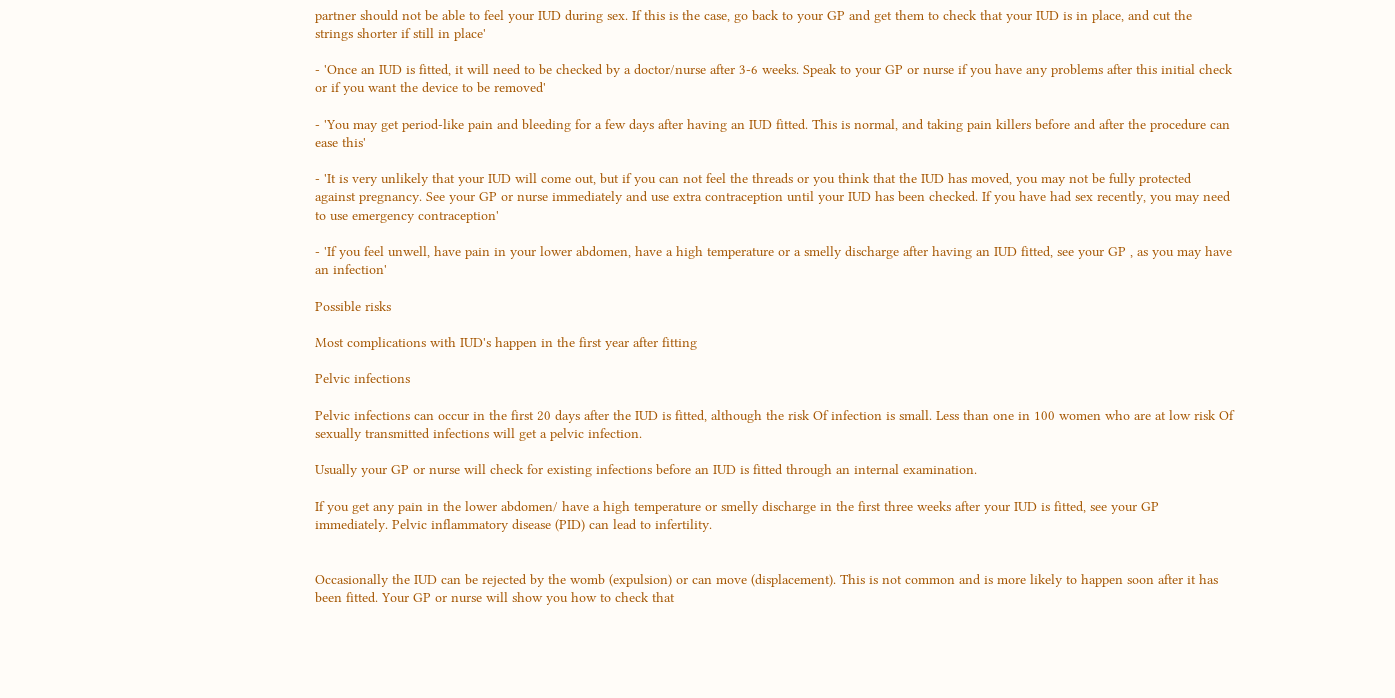partner should not be able to feel your IUD during sex. If this is the case, go back to your GP and get them to check that your IUD is in place, and cut the strings shorter if still in place'

- 'Once an IUD is fitted, it will need to be checked by a doctor/nurse after 3-6 weeks. Speak to your GP or nurse if you have any problems after this initial check or if you want the device to be removed'

- 'You may get period-like pain and bleeding for a few days after having an IUD fitted. This is normal, and taking pain killers before and after the procedure can ease this'

- 'It is very unlikely that your IUD will come out, but if you can not feel the threads or you think that the IUD has moved, you may not be fully protected against pregnancy. See your GP or nurse immediately and use extra contraception until your IUD has been checked. If you have had sex recently, you may need to use emergency contraception'

- 'If you feel unwell, have pain in your lower abdomen, have a high temperature or a smelly discharge after having an IUD fitted, see your GP , as you may have an infection'

Possible risks

Most complications with IUD's happen in the first year after fitting

Pelvic infections

Pelvic infections can occur in the first 20 days after the IUD is fitted, although the risk Of infection is small. Less than one in 100 women who are at low risk Of sexually transmitted infections will get a pelvic infection.

Usually your GP or nurse will check for existing infections before an IUD is fitted through an internal examination.

If you get any pain in the lower abdomen/ have a high temperature or smelly discharge in the first three weeks after your IUD is fitted, see your GP immediately. Pelvic inflammatory disease (PID) can lead to infertility.


Occasionally the IUD can be rejected by the womb (expulsion) or can move (displacement). This is not common and is more likely to happen soon after it has been fitted. Your GP or nurse will show you how to check that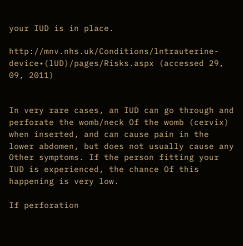your IUD is in place.

http://mnv.nhs.uk/Conditions/lntrauterine-device•(lUD)/pages/Risks.aspx (accessed 29, 09, 2011)


In very rare cases, an IUD can go through and perforate the womb/neck Of the womb (cervix) when inserted, and can cause pain in the lower abdomen, but does not usually cause any Other symptoms. If the person fitting your IUD is experienced, the chance Of this happening is very low.

If perforation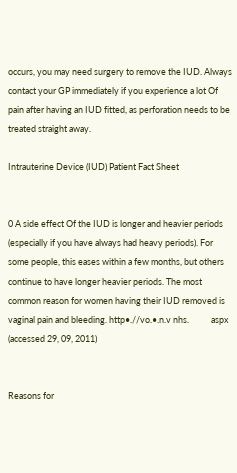occurs, you may need surgery to remove the IUD. Always contact your GP immediately if you experience a lot Of pain after having an IUD fitted, as perforation needs to be treated straight away.

Intrauterine Device (IUD) Patient Fact Sheet


0 A side effect Of the IUD is longer and heavier periods (especially if you have always had heavy periods). For some people, this eases within a few months, but others continue to have longer heavier periods. The most common reason for women having their IUD removed is vaginal pain and bleeding. http•.//vo.•.n.v nhs.           aspx (accessed 29, 09, 2011)


Reasons for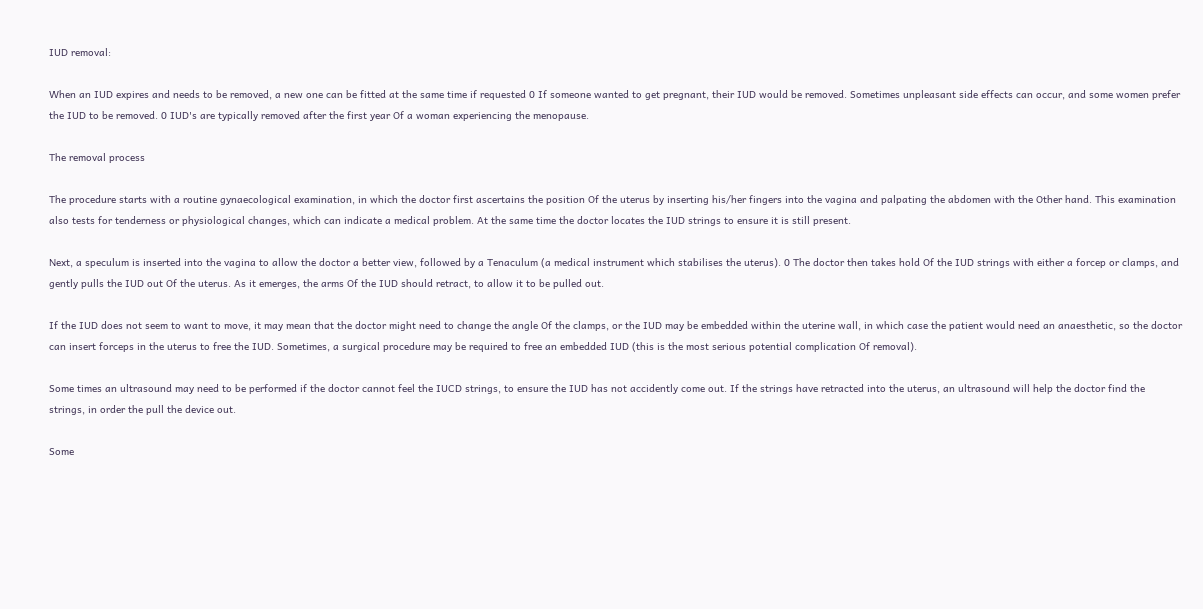IUD removal:

When an IUD expires and needs to be removed, a new one can be fitted at the same time if requested 0 If someone wanted to get pregnant, their IUD would be removed. Sometimes unpleasant side effects can occur, and some women prefer the IUD to be removed. 0 IUD's are typically removed after the first year Of a woman experiencing the menopause.

The removal process

The procedure starts with a routine gynaecological examination, in which the doctor first ascertains the position Of the uterus by inserting his/her fingers into the vagina and palpating the abdomen with the Other hand. This examination also tests for tenderness or physiological changes, which can indicate a medical problem. At the same time the doctor locates the IUD strings to ensure it is still present.

Next, a speculum is inserted into the vagina to allow the doctor a better view, followed by a Tenaculum (a medical instrument which stabilises the uterus). 0 The doctor then takes hold Of the IUD strings with either a forcep or clamps, and gently pulls the IUD out Of the uterus. As it emerges, the arms Of the IUD should retract, to allow it to be pulled out.

If the IUD does not seem to want to move, it may mean that the doctor might need to change the angle Of the clamps, or the IUD may be embedded within the uterine wall, in which case the patient would need an anaesthetic, so the doctor can insert forceps in the uterus to free the IUD. Sometimes, a surgical procedure may be required to free an embedded IUD (this is the most serious potential complication Of removal).

Some times an ultrasound may need to be performed if the doctor cannot feel the IUCD strings, to ensure the IUD has not accidently come out. If the strings have retracted into the uterus, an ultrasound will help the doctor find the strings, in order the pull the device out.

Some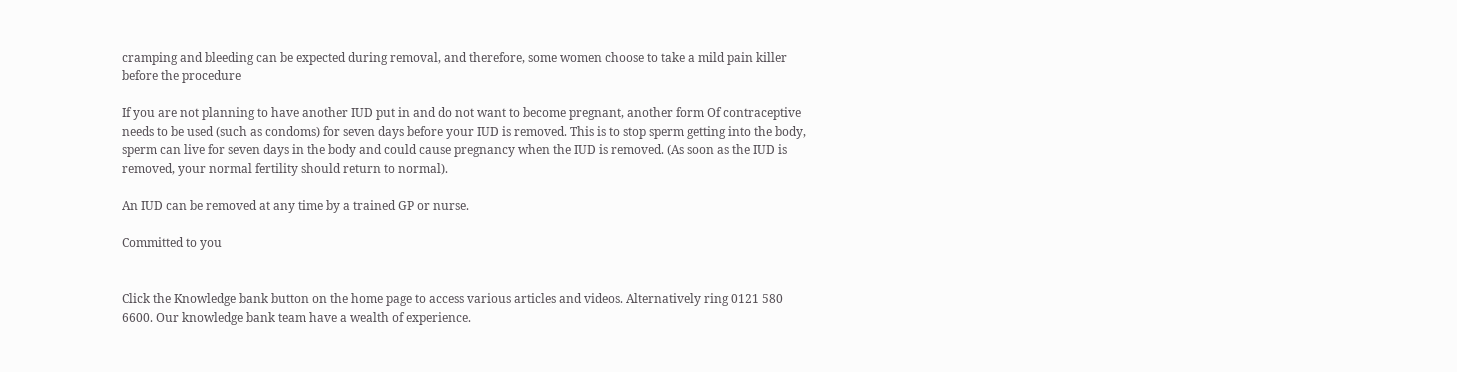cramping and bleeding can be expected during removal, and therefore, some women choose to take a mild pain killer before the procedure

If you are not planning to have another IUD put in and do not want to become pregnant, another form Of contraceptive needs to be used (such as condoms) for seven days before your IUD is removed. This is to stop sperm getting into the body, sperm can live for seven days in the body and could cause pregnancy when the IUD is removed. (As soon as the IUD is removed, your normal fertility should return to normal).

An IUD can be removed at any time by a trained GP or nurse.

Committed to you


Click the Knowledge bank button on the home page to access various articles and videos. Alternatively ring 0121 580 6600. Our knowledge bank team have a wealth of experience.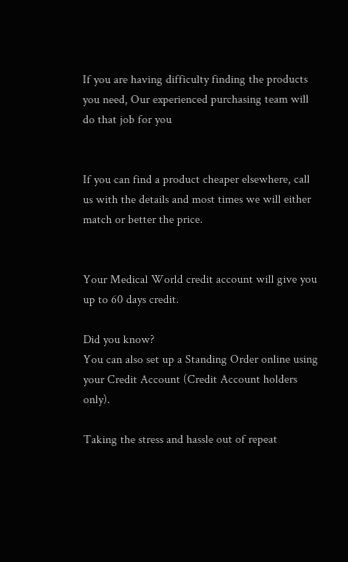If you are having difficulty finding the products you need, Our experienced purchasing team will do that job for you


If you can find a product cheaper elsewhere, call us with the details and most times we will either match or better the price.


Your Medical World credit account will give you up to 60 days credit.

Did you know?
You can also set up a Standing Order online using your Credit Account (Credit Account holders only).

Taking the stress and hassle out of repeat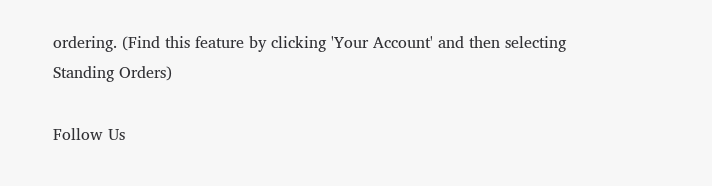ordering. (Find this feature by clicking 'Your Account' and then selecting Standing Orders)

Follow Us